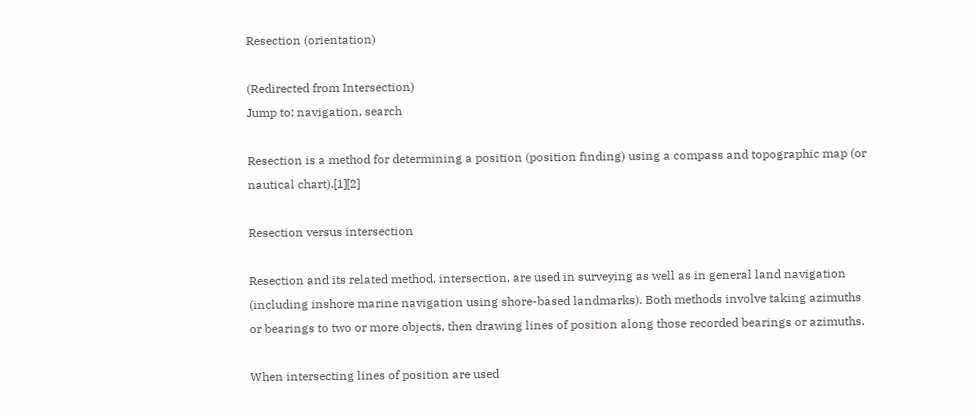Resection (orientation)

(Redirected from Intersection)
Jump to: navigation, search

Resection is a method for determining a position (position finding) using a compass and topographic map (or nautical chart).[1][2]

Resection versus intersection

Resection and its related method, intersection, are used in surveying as well as in general land navigation (including inshore marine navigation using shore-based landmarks). Both methods involve taking azimuths or bearings to two or more objects, then drawing lines of position along those recorded bearings or azimuths.

When intersecting lines of position are used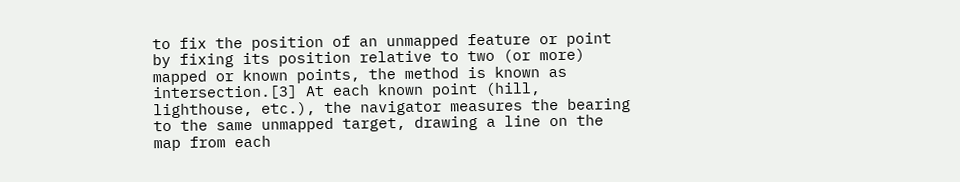to fix the position of an unmapped feature or point by fixing its position relative to two (or more) mapped or known points, the method is known as intersection.[3] At each known point (hill, lighthouse, etc.), the navigator measures the bearing to the same unmapped target, drawing a line on the map from each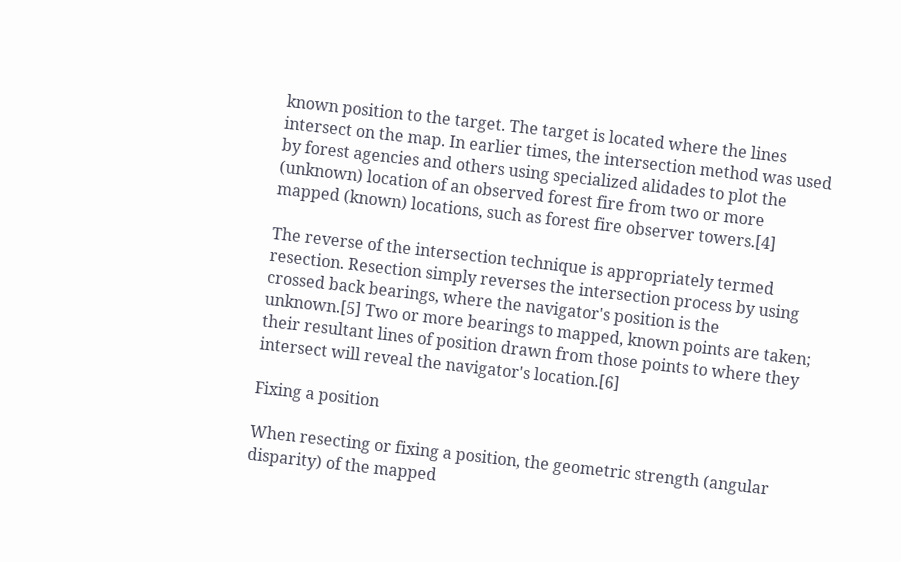known position to the target. The target is located where the lines intersect on the map. In earlier times, the intersection method was used by forest agencies and others using specialized alidades to plot the (unknown) location of an observed forest fire from two or more mapped (known) locations, such as forest fire observer towers.[4]

The reverse of the intersection technique is appropriately termed resection. Resection simply reverses the intersection process by using crossed back bearings, where the navigator's position is the unknown.[5] Two or more bearings to mapped, known points are taken; their resultant lines of position drawn from those points to where they intersect will reveal the navigator's location.[6]

Fixing a position

When resecting or fixing a position, the geometric strength (angular disparity) of the mapped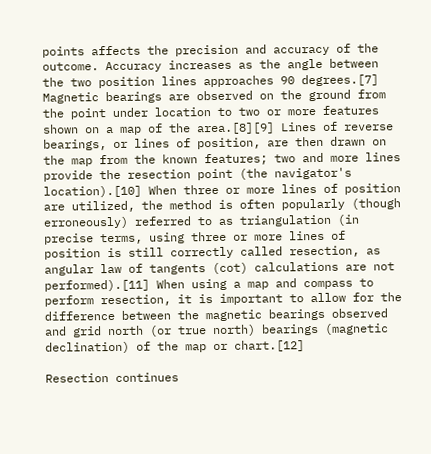points affects the precision and accuracy of the outcome. Accuracy increases as the angle between the two position lines approaches 90 degrees.[7] Magnetic bearings are observed on the ground from the point under location to two or more features shown on a map of the area.[8][9] Lines of reverse bearings, or lines of position, are then drawn on the map from the known features; two and more lines provide the resection point (the navigator's location).[10] When three or more lines of position are utilized, the method is often popularly (though erroneously) referred to as triangulation (in precise terms, using three or more lines of position is still correctly called resection, as angular law of tangents (cot) calculations are not performed).[11] When using a map and compass to perform resection, it is important to allow for the difference between the magnetic bearings observed and grid north (or true north) bearings (magnetic declination) of the map or chart.[12]

Resection continues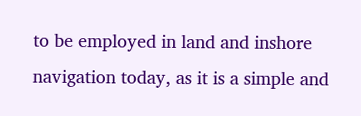to be employed in land and inshore navigation today, as it is a simple and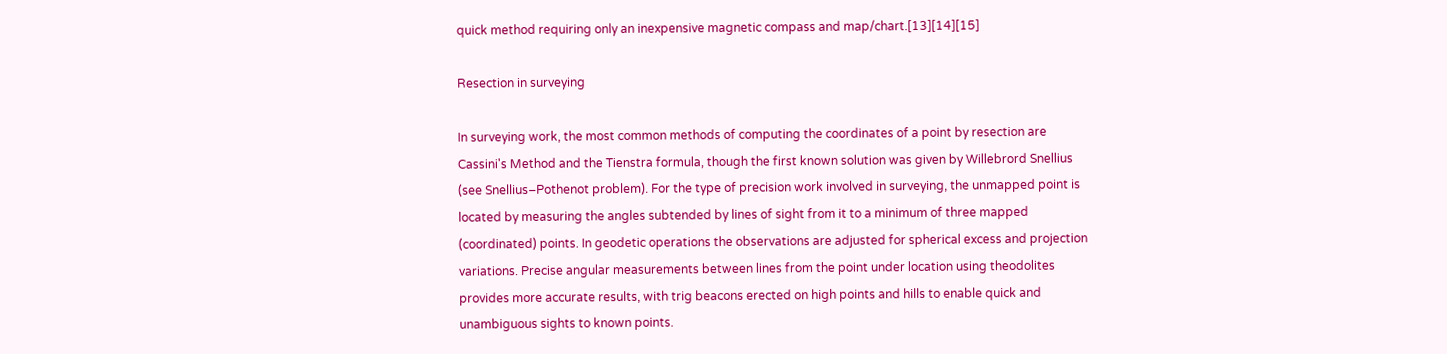quick method requiring only an inexpensive magnetic compass and map/chart.[13][14][15]

Resection in surveying

In surveying work, the most common methods of computing the coordinates of a point by resection are Cassini's Method and the Tienstra formula, though the first known solution was given by Willebrord Snellius (see Snellius–Pothenot problem). For the type of precision work involved in surveying, the unmapped point is located by measuring the angles subtended by lines of sight from it to a minimum of three mapped (coordinated) points. In geodetic operations the observations are adjusted for spherical excess and projection variations. Precise angular measurements between lines from the point under location using theodolites provides more accurate results, with trig beacons erected on high points and hills to enable quick and unambiguous sights to known points.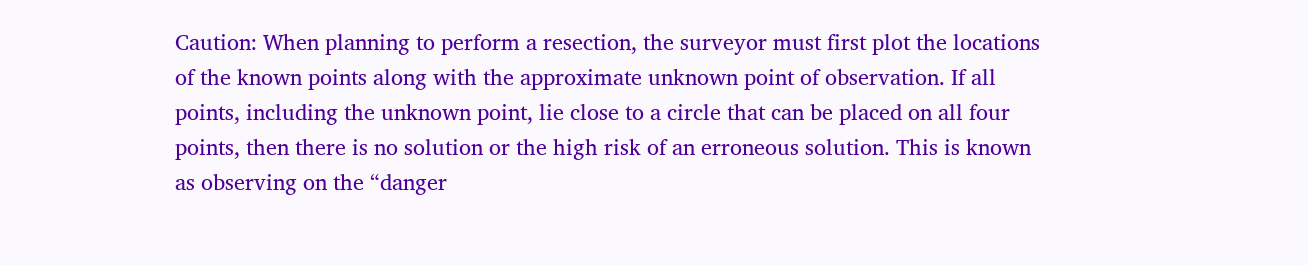Caution: When planning to perform a resection, the surveyor must first plot the locations of the known points along with the approximate unknown point of observation. If all points, including the unknown point, lie close to a circle that can be placed on all four points, then there is no solution or the high risk of an erroneous solution. This is known as observing on the “danger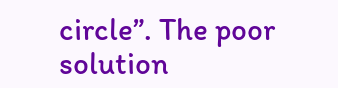circle”. The poor solution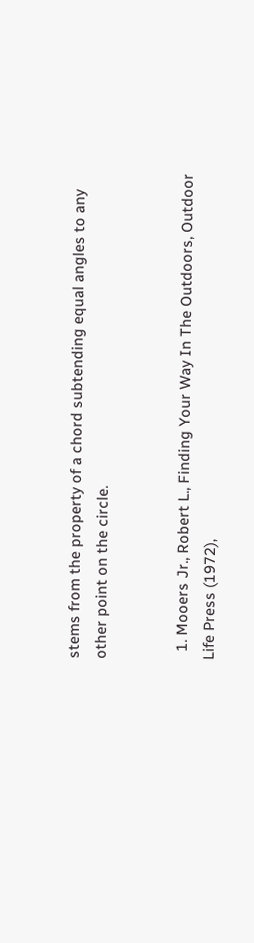stems from the property of a chord subtending equal angles to any other point on the circle.


  1. Mooers Jr., Robert L., Finding Your Way In The Outdoors, Outdoor Life Press (1972),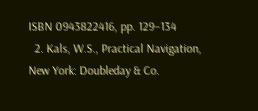ISBN 0943822416, pp. 129–134
  2. Kals, W.S., Practical Navigation, New York: Doubleday & Co.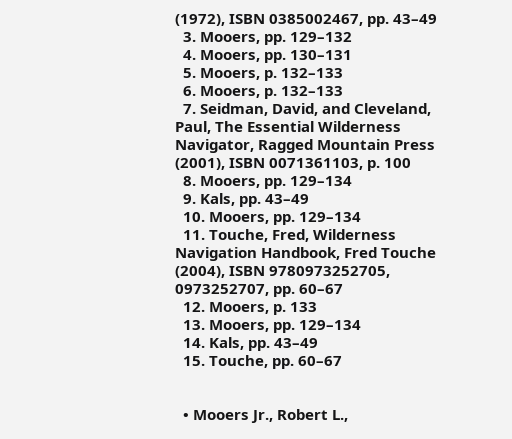(1972), ISBN 0385002467, pp. 43–49
  3. Mooers, pp. 129–132
  4. Mooers, pp. 130–131
  5. Mooers, p. 132–133
  6. Mooers, p. 132–133
  7. Seidman, David, and Cleveland, Paul, The Essential Wilderness Navigator, Ragged Mountain Press (2001), ISBN 0071361103, p. 100
  8. Mooers, pp. 129–134
  9. Kals, pp. 43–49
  10. Mooers, pp. 129–134
  11. Touche, Fred, Wilderness Navigation Handbook, Fred Touche (2004), ISBN 9780973252705, 0973252707, pp. 60–67
  12. Mooers, p. 133
  13. Mooers, pp. 129–134
  14. Kals, pp. 43–49
  15. Touche, pp. 60–67


  • Mooers Jr., Robert L.,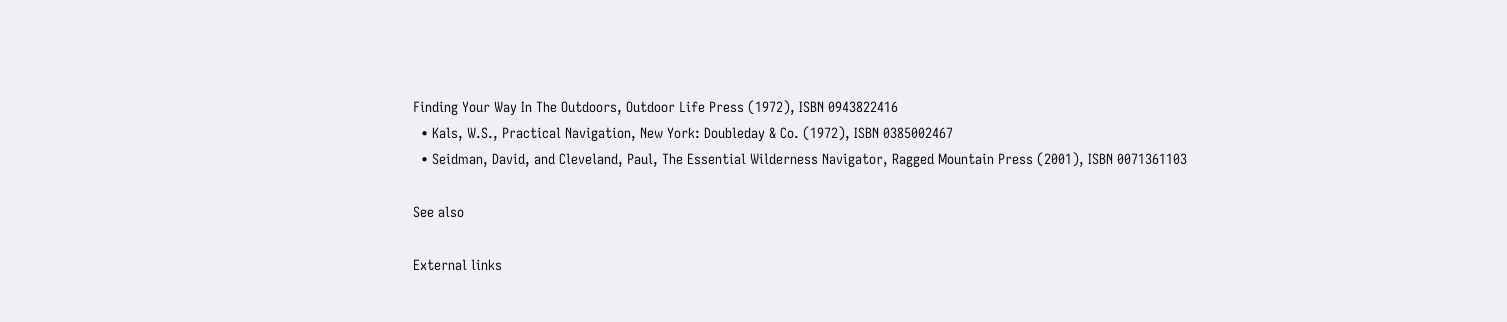Finding Your Way In The Outdoors, Outdoor Life Press (1972), ISBN 0943822416
  • Kals, W.S., Practical Navigation, New York: Doubleday & Co. (1972), ISBN 0385002467
  • Seidman, David, and Cleveland, Paul, The Essential Wilderness Navigator, Ragged Mountain Press (2001), ISBN 0071361103

See also

External links